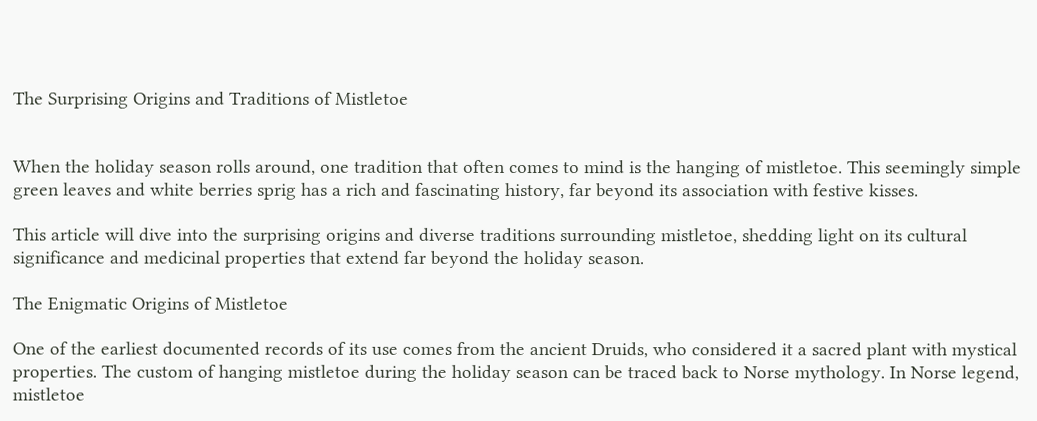The Surprising Origins and Traditions of Mistletoe


When the holiday season rolls around, one tradition that often comes to mind is the hanging of mistletoe. This seemingly simple green leaves and white berries sprig has a rich and fascinating history, far beyond its association with festive kisses.

This article will dive into the surprising origins and diverse traditions surrounding mistletoe, shedding light on its cultural significance and medicinal properties that extend far beyond the holiday season.

The Enigmatic Origins of Mistletoe

One of the earliest documented records of its use comes from the ancient Druids, who considered it a sacred plant with mystical properties. The custom of hanging mistletoe during the holiday season can be traced back to Norse mythology. In Norse legend, mistletoe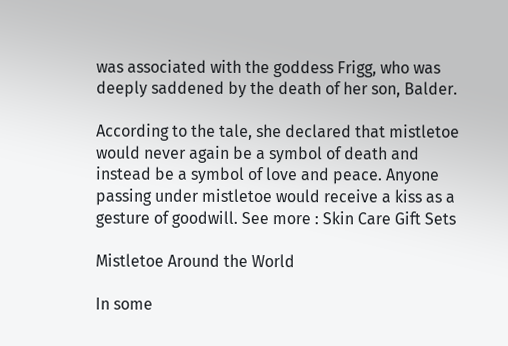was associated with the goddess Frigg, who was deeply saddened by the death of her son, Balder.

According to the tale, she declared that mistletoe would never again be a symbol of death and instead be a symbol of love and peace. Anyone passing under mistletoe would receive a kiss as a gesture of goodwill. See more : Skin Care Gift Sets

Mistletoe Around the World

In some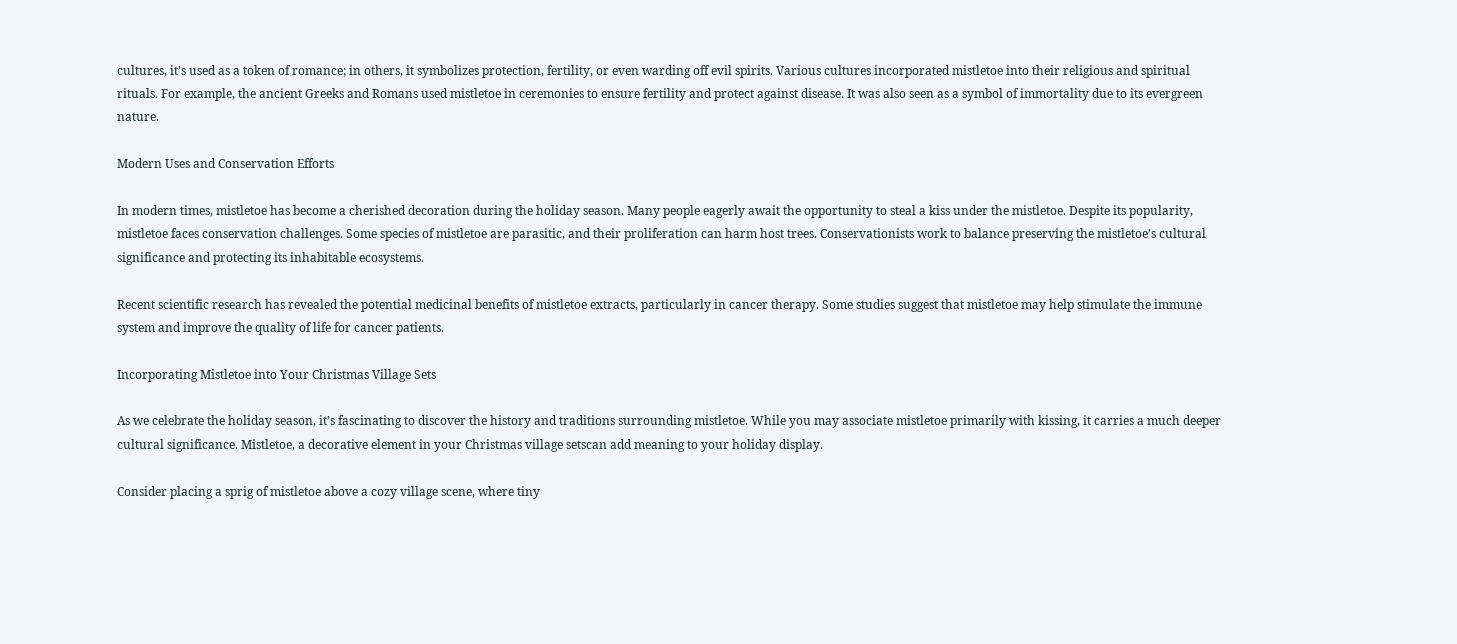cultures, it’s used as a token of romance; in others, it symbolizes protection, fertility, or even warding off evil spirits. Various cultures incorporated mistletoe into their religious and spiritual rituals. For example, the ancient Greeks and Romans used mistletoe in ceremonies to ensure fertility and protect against disease. It was also seen as a symbol of immortality due to its evergreen nature.

Modern Uses and Conservation Efforts

In modern times, mistletoe has become a cherished decoration during the holiday season. Many people eagerly await the opportunity to steal a kiss under the mistletoe. Despite its popularity, mistletoe faces conservation challenges. Some species of mistletoe are parasitic, and their proliferation can harm host trees. Conservationists work to balance preserving the mistletoe’s cultural significance and protecting its inhabitable ecosystems.

Recent scientific research has revealed the potential medicinal benefits of mistletoe extracts, particularly in cancer therapy. Some studies suggest that mistletoe may help stimulate the immune system and improve the quality of life for cancer patients.

Incorporating Mistletoe into Your Christmas Village Sets

As we celebrate the holiday season, it’s fascinating to discover the history and traditions surrounding mistletoe. While you may associate mistletoe primarily with kissing, it carries a much deeper cultural significance. Mistletoe, a decorative element in your Christmas village setscan add meaning to your holiday display.

Consider placing a sprig of mistletoe above a cozy village scene, where tiny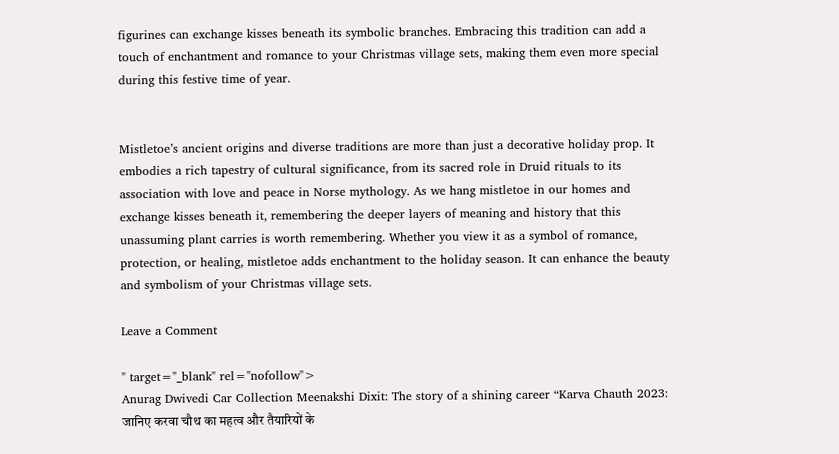figurines can exchange kisses beneath its symbolic branches. Embracing this tradition can add a touch of enchantment and romance to your Christmas village sets, making them even more special during this festive time of year.


Mistletoe’s ancient origins and diverse traditions are more than just a decorative holiday prop. It embodies a rich tapestry of cultural significance, from its sacred role in Druid rituals to its association with love and peace in Norse mythology. As we hang mistletoe in our homes and exchange kisses beneath it, remembering the deeper layers of meaning and history that this unassuming plant carries is worth remembering. Whether you view it as a symbol of romance, protection, or healing, mistletoe adds enchantment to the holiday season. It can enhance the beauty and symbolism of your Christmas village sets.

Leave a Comment

" target="_blank" rel="nofollow">
Anurag Dwivedi Car Collection Meenakshi Dixit: The story of a shining career “Karva Chauth 2023: जानिए करवा चौथ का महत्व और तैयारियों के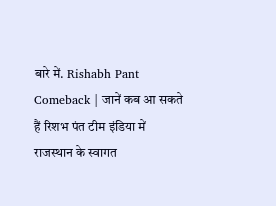बारे में. Rishabh Pant Comeback | जानें कब आ सकते हैं रिशभ पंत टीम इंडिया में राजस्थान के स्वागत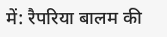में: रैपरिया बालम की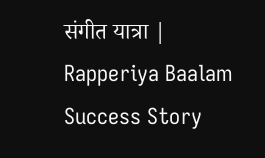संगीत यात्रा | Rapperiya Baalam Success Story